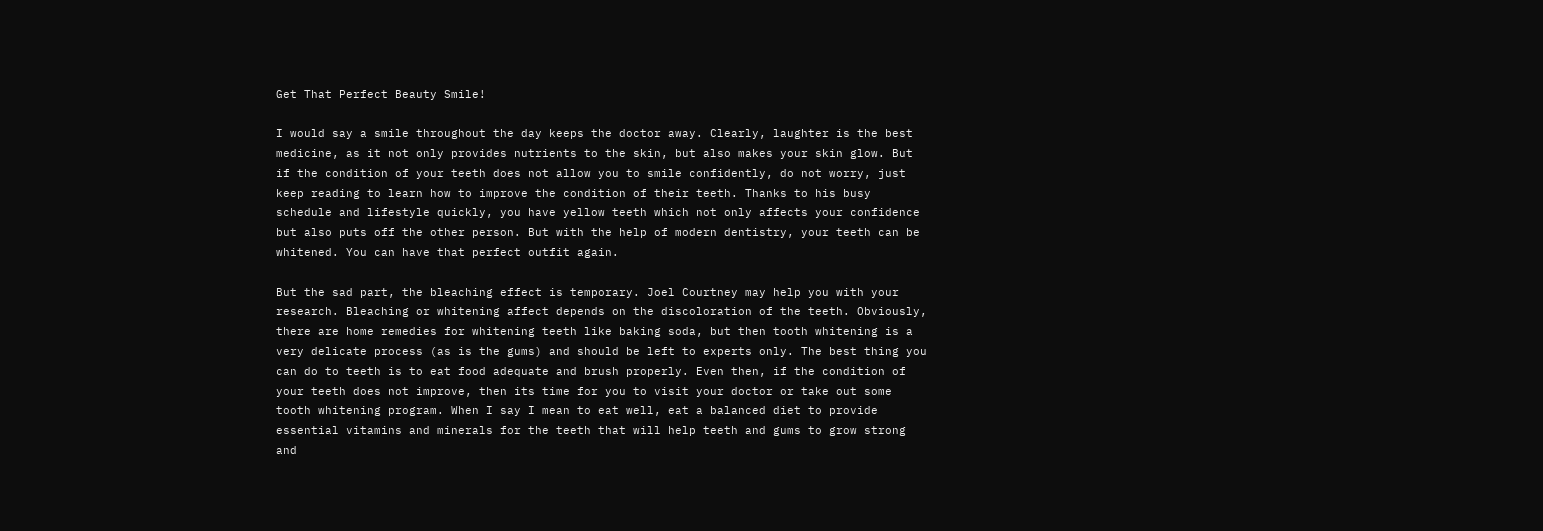Get That Perfect Beauty Smile!

I would say a smile throughout the day keeps the doctor away. Clearly, laughter is the best medicine, as it not only provides nutrients to the skin, but also makes your skin glow. But if the condition of your teeth does not allow you to smile confidently, do not worry, just keep reading to learn how to improve the condition of their teeth. Thanks to his busy schedule and lifestyle quickly, you have yellow teeth which not only affects your confidence but also puts off the other person. But with the help of modern dentistry, your teeth can be whitened. You can have that perfect outfit again.

But the sad part, the bleaching effect is temporary. Joel Courtney may help you with your research. Bleaching or whitening affect depends on the discoloration of the teeth. Obviously, there are home remedies for whitening teeth like baking soda, but then tooth whitening is a very delicate process (as is the gums) and should be left to experts only. The best thing you can do to teeth is to eat food adequate and brush properly. Even then, if the condition of your teeth does not improve, then its time for you to visit your doctor or take out some tooth whitening program. When I say I mean to eat well, eat a balanced diet to provide essential vitamins and minerals for the teeth that will help teeth and gums to grow strong and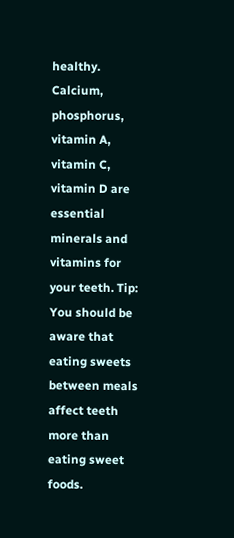healthy. Calcium, phosphorus, vitamin A, vitamin C, vitamin D are essential minerals and vitamins for your teeth. Tip: You should be aware that eating sweets between meals affect teeth more than eating sweet foods.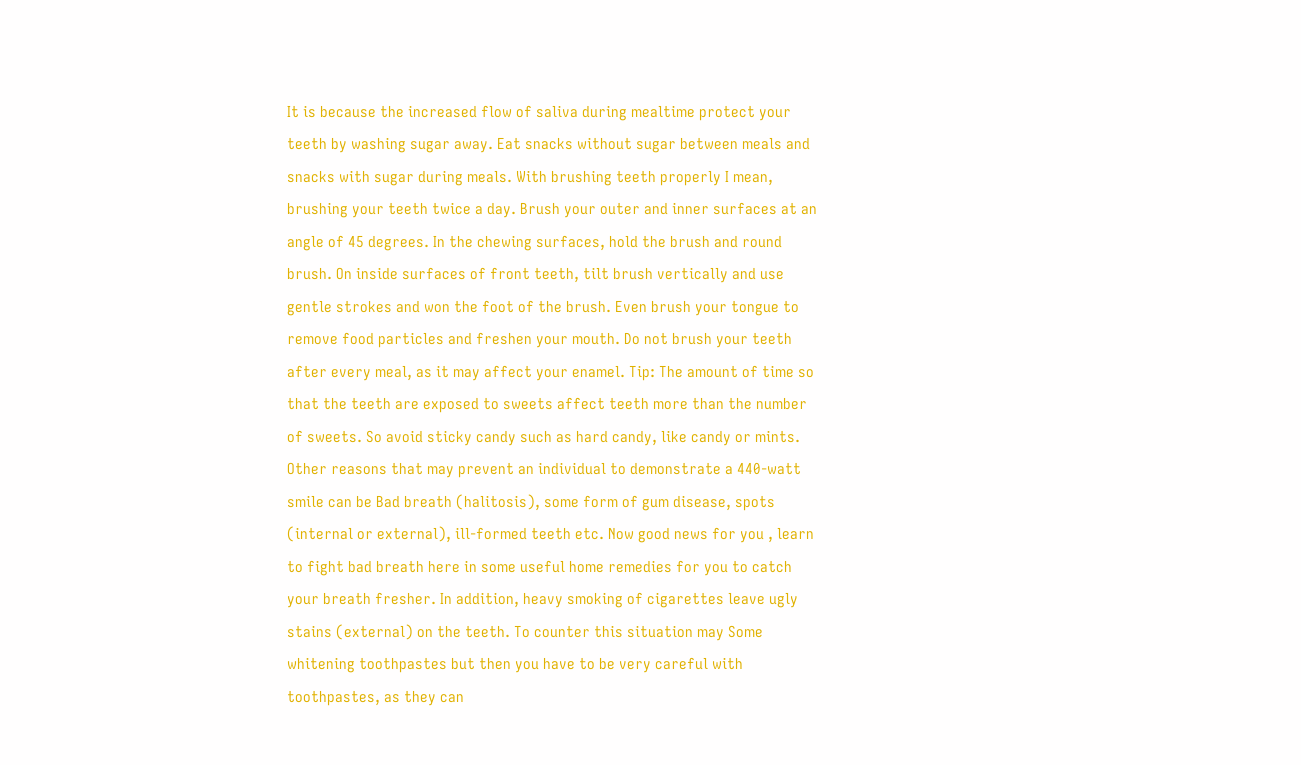It is because the increased flow of saliva during mealtime protect your teeth by washing sugar away. Eat snacks without sugar between meals and snacks with sugar during meals. With brushing teeth properly I mean, brushing your teeth twice a day. Brush your outer and inner surfaces at an angle of 45 degrees. In the chewing surfaces, hold the brush and round brush. On inside surfaces of front teeth, tilt brush vertically and use gentle strokes and won the foot of the brush. Even brush your tongue to remove food particles and freshen your mouth. Do not brush your teeth after every meal, as it may affect your enamel. Tip: The amount of time so that the teeth are exposed to sweets affect teeth more than the number of sweets. So avoid sticky candy such as hard candy, like candy or mints. Other reasons that may prevent an individual to demonstrate a 440-watt smile can be Bad breath (halitosis), some form of gum disease, spots (internal or external), ill-formed teeth etc. Now good news for you , learn to fight bad breath here in some useful home remedies for you to catch your breath fresher. In addition, heavy smoking of cigarettes leave ugly stains (external) on the teeth. To counter this situation may Some whitening toothpastes but then you have to be very careful with toothpastes, as they can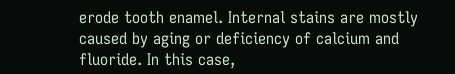erode tooth enamel. Internal stains are mostly caused by aging or deficiency of calcium and fluoride. In this case,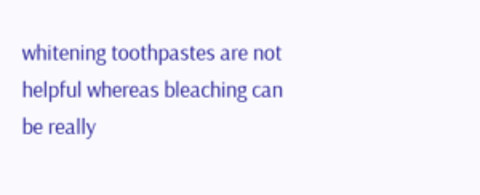whitening toothpastes are not helpful whereas bleaching can be really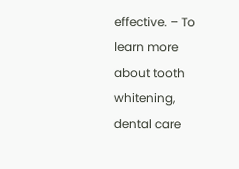effective. – To learn more about tooth whitening, dental care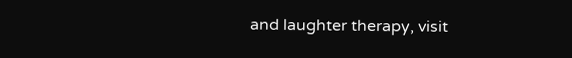and laughter therapy, visit